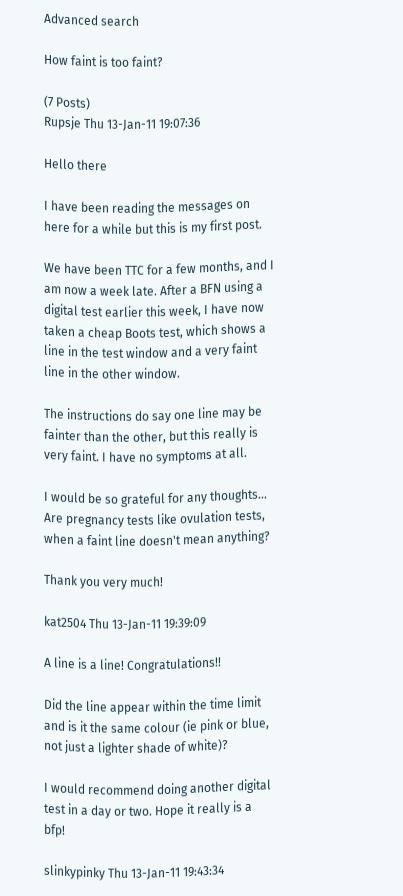Advanced search

How faint is too faint?

(7 Posts)
Rupsje Thu 13-Jan-11 19:07:36

Hello there

I have been reading the messages on here for a while but this is my first post.

We have been TTC for a few months, and I am now a week late. After a BFN using a digital test earlier this week, I have now taken a cheap Boots test, which shows a line in the test window and a very faint line in the other window.

The instructions do say one line may be fainter than the other, but this really is very faint. I have no symptoms at all.

I would be so grateful for any thoughts... Are pregnancy tests like ovulation tests, when a faint line doesn't mean anything?

Thank you very much!

kat2504 Thu 13-Jan-11 19:39:09

A line is a line! Congratulations!!

Did the line appear within the time limit and is it the same colour (ie pink or blue, not just a lighter shade of white)?

I would recommend doing another digital test in a day or two. Hope it really is a bfp!

slinkypinky Thu 13-Jan-11 19:43:34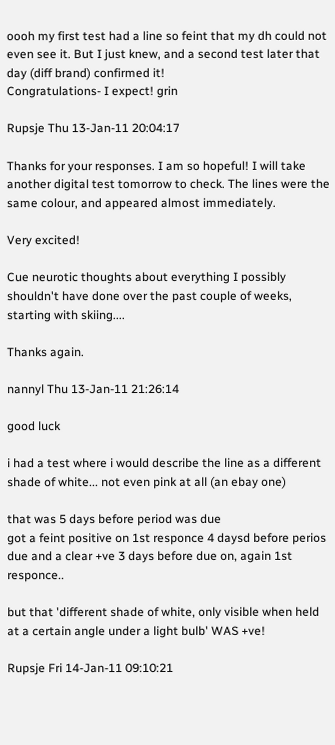oooh my first test had a line so feint that my dh could not even see it. But I just knew, and a second test later that day (diff brand) confirmed it!
Congratulations- I expect! grin

Rupsje Thu 13-Jan-11 20:04:17

Thanks for your responses. I am so hopeful! I will take another digital test tomorrow to check. The lines were the same colour, and appeared almost immediately.

Very excited!

Cue neurotic thoughts about everything I possibly shouldn't have done over the past couple of weeks, starting with skiing....

Thanks again.

nannyl Thu 13-Jan-11 21:26:14

good luck

i had a test where i would describe the line as a different shade of white... not even pink at all (an ebay one)

that was 5 days before period was due
got a feint positive on 1st responce 4 daysd before perios due and a clear +ve 3 days before due on, again 1st responce..

but that 'different shade of white, only visible when held at a certain angle under a light bulb' WAS +ve!

Rupsje Fri 14-Jan-11 09:10:21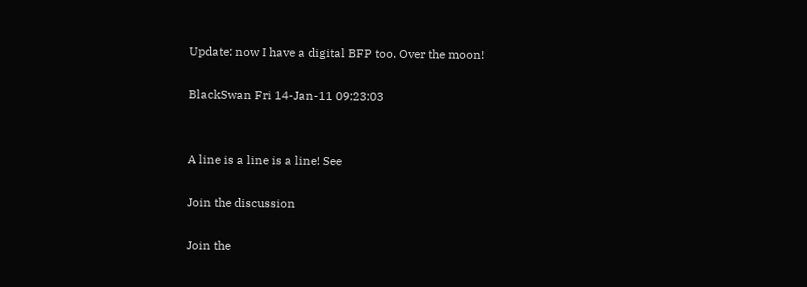Update: now I have a digital BFP too. Over the moon!

BlackSwan Fri 14-Jan-11 09:23:03


A line is a line is a line! See

Join the discussion

Join the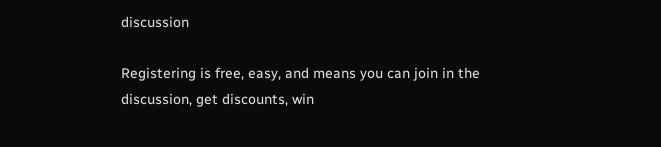discussion

Registering is free, easy, and means you can join in the discussion, get discounts, win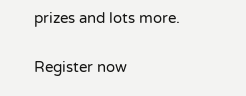prizes and lots more.

Register now